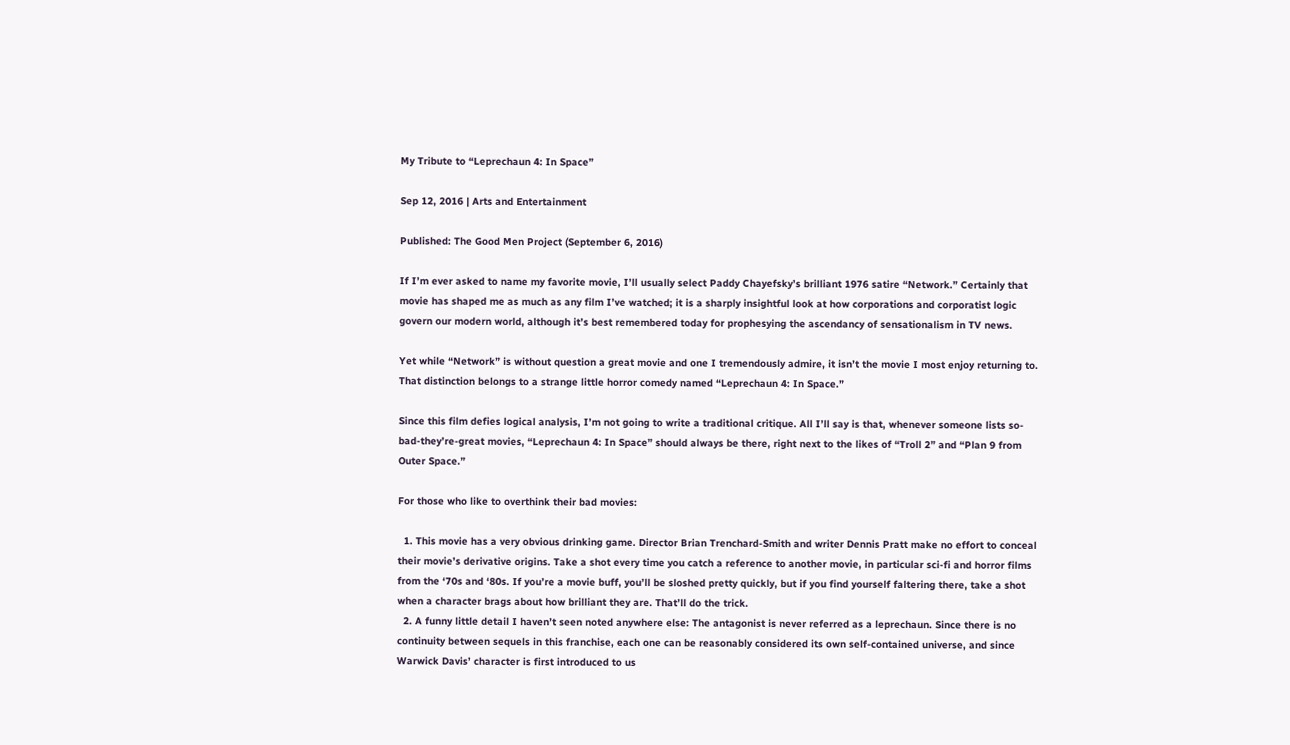My Tribute to “Leprechaun 4: In Space”

Sep 12, 2016 | Arts and Entertainment

Published: The Good Men Project (September 6, 2016)

If I’m ever asked to name my favorite movie, I’ll usually select Paddy Chayefsky’s brilliant 1976 satire “Network.” Certainly that movie has shaped me as much as any film I’ve watched; it is a sharply insightful look at how corporations and corporatist logic govern our modern world, although it’s best remembered today for prophesying the ascendancy of sensationalism in TV news.

Yet while “Network” is without question a great movie and one I tremendously admire, it isn’t the movie I most enjoy returning to. That distinction belongs to a strange little horror comedy named “Leprechaun 4: In Space.”

Since this film defies logical analysis, I’m not going to write a traditional critique. All I’ll say is that, whenever someone lists so-bad-they’re-great movies, “Leprechaun 4: In Space” should always be there, right next to the likes of “Troll 2” and “Plan 9 from Outer Space.”

For those who like to overthink their bad movies:

  1. This movie has a very obvious drinking game. Director Brian Trenchard-Smith and writer Dennis Pratt make no effort to conceal their movie’s derivative origins. Take a shot every time you catch a reference to another movie, in particular sci-fi and horror films from the ‘70s and ‘80s. If you’re a movie buff, you’ll be sloshed pretty quickly, but if you find yourself faltering there, take a shot when a character brags about how brilliant they are. That’ll do the trick.
  2. A funny little detail I haven’t seen noted anywhere else: The antagonist is never referred as a leprechaun. Since there is no continuity between sequels in this franchise, each one can be reasonably considered its own self-contained universe, and since Warwick Davis’ character is first introduced to us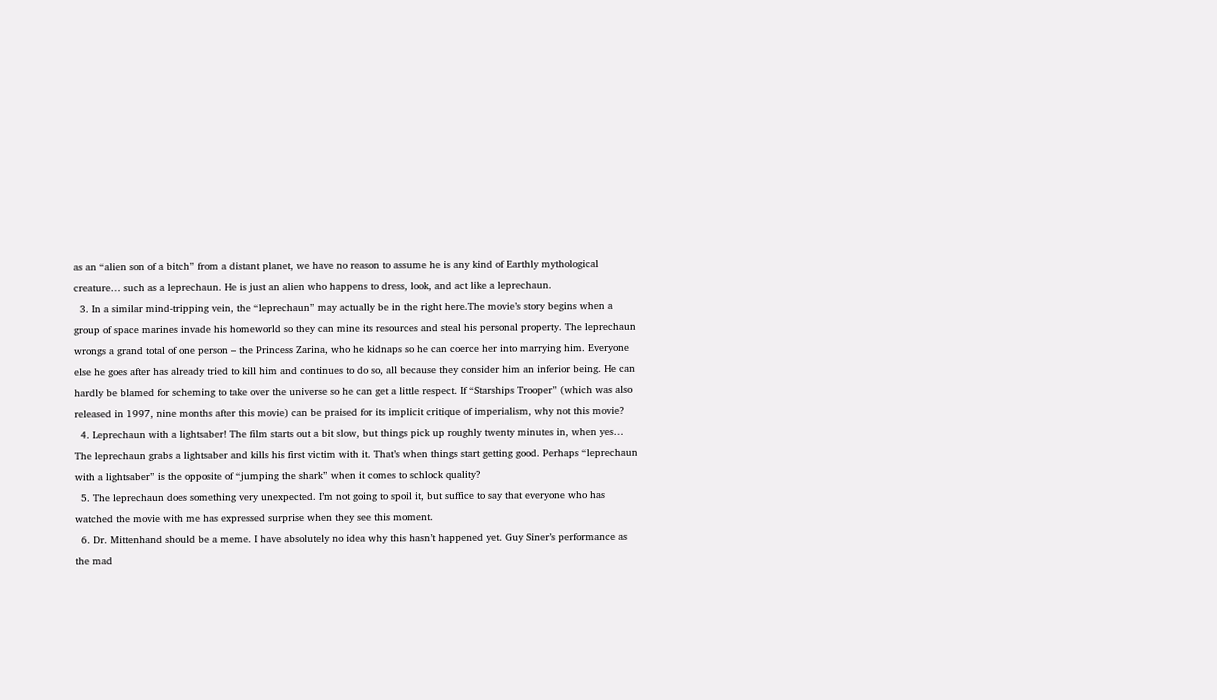as an “alien son of a bitch” from a distant planet, we have no reason to assume he is any kind of Earthly mythological creature… such as a leprechaun. He is just an alien who happens to dress, look, and act like a leprechaun.
  3. In a similar mind-tripping vein, the “leprechaun” may actually be in the right here.The movie’s story begins when a group of space marines invade his homeworld so they can mine its resources and steal his personal property. The leprechaun wrongs a grand total of one person – the Princess Zarina, who he kidnaps so he can coerce her into marrying him. Everyone else he goes after has already tried to kill him and continues to do so, all because they consider him an inferior being. He can hardly be blamed for scheming to take over the universe so he can get a little respect. If “Starships Trooper” (which was also released in 1997, nine months after this movie) can be praised for its implicit critique of imperialism, why not this movie?
  4. Leprechaun with a lightsaber! The film starts out a bit slow, but things pick up roughly twenty minutes in, when yes… The leprechaun grabs a lightsaber and kills his first victim with it. That’s when things start getting good. Perhaps “leprechaun with a lightsaber” is the opposite of “jumping the shark” when it comes to schlock quality?
  5. The leprechaun does something very unexpected. I’m not going to spoil it, but suffice to say that everyone who has watched the movie with me has expressed surprise when they see this moment.
  6. Dr. Mittenhand should be a meme. I have absolutely no idea why this hasn’t happened yet. Guy Siner’s performance as the mad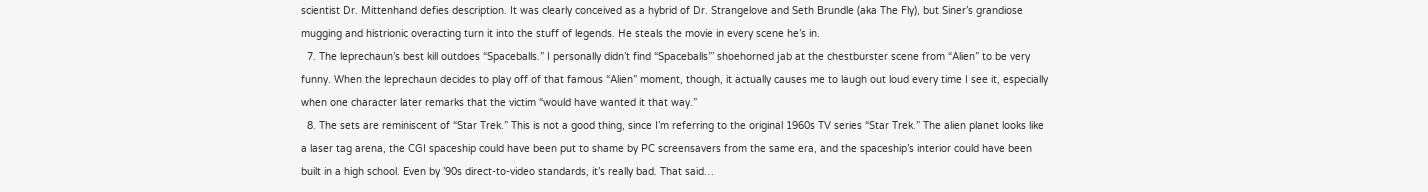scientist Dr. Mittenhand defies description. It was clearly conceived as a hybrid of Dr. Strangelove and Seth Brundle (aka The Fly), but Siner’s grandiose mugging and histrionic overacting turn it into the stuff of legends. He steals the movie in every scene he’s in.
  7. The leprechaun’s best kill outdoes “Spaceballs.” I personally didn’t find “Spaceballs”’ shoehorned jab at the chestburster scene from “Alien” to be very funny. When the leprechaun decides to play off of that famous “Alien” moment, though, it actually causes me to laugh out loud every time I see it, especially when one character later remarks that the victim “would have wanted it that way.”
  8. The sets are reminiscent of “Star Trek.” This is not a good thing, since I’m referring to the original 1960s TV series “Star Trek.” The alien planet looks like a laser tag arena, the CGI spaceship could have been put to shame by PC screensavers from the same era, and the spaceship’s interior could have been built in a high school. Even by ’90s direct-to-video standards, it’s really bad. That said…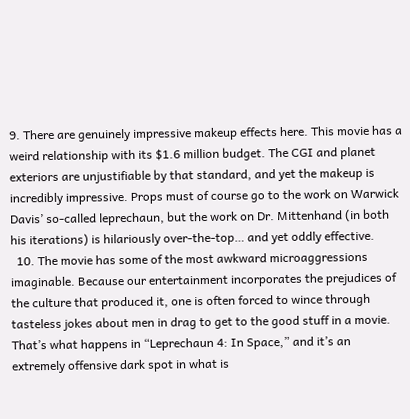9. There are genuinely impressive makeup effects here. This movie has a weird relationship with its $1.6 million budget. The CGI and planet exteriors are unjustifiable by that standard, and yet the makeup is incredibly impressive. Props must of course go to the work on Warwick Davis’ so-called leprechaun, but the work on Dr. Mittenhand (in both his iterations) is hilariously over-the-top… and yet oddly effective.
  10. The movie has some of the most awkward microaggressions imaginable. Because our entertainment incorporates the prejudices of the culture that produced it, one is often forced to wince through tasteless jokes about men in drag to get to the good stuff in a movie. That’s what happens in “Leprechaun 4: In Space,” and it’s an extremely offensive dark spot in what is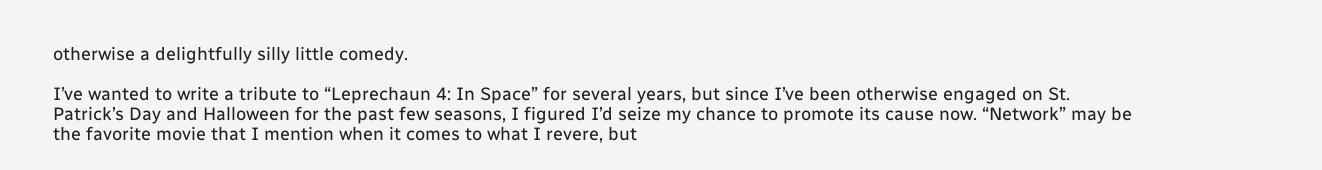otherwise a delightfully silly little comedy.

I’ve wanted to write a tribute to “Leprechaun 4: In Space” for several years, but since I’ve been otherwise engaged on St. Patrick’s Day and Halloween for the past few seasons, I figured I’d seize my chance to promote its cause now. “Network” may be the favorite movie that I mention when it comes to what I revere, but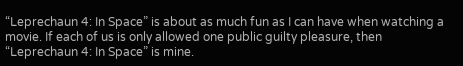“Leprechaun 4: In Space” is about as much fun as I can have when watching a movie. If each of us is only allowed one public guilty pleasure, then “Leprechaun 4: In Space” is mine.